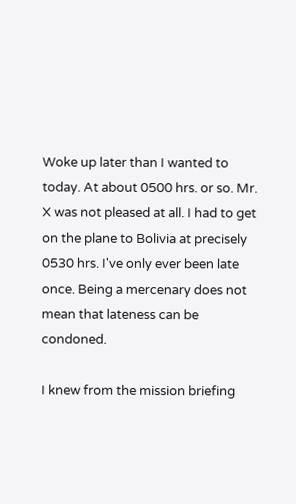Woke up later than I wanted to today. At about 0500 hrs. or so. Mr. X was not pleased at all. I had to get on the plane to Bolivia at precisely 0530 hrs. I've only ever been late once. Being a mercenary does not mean that lateness can be condoned.

I knew from the mission briefing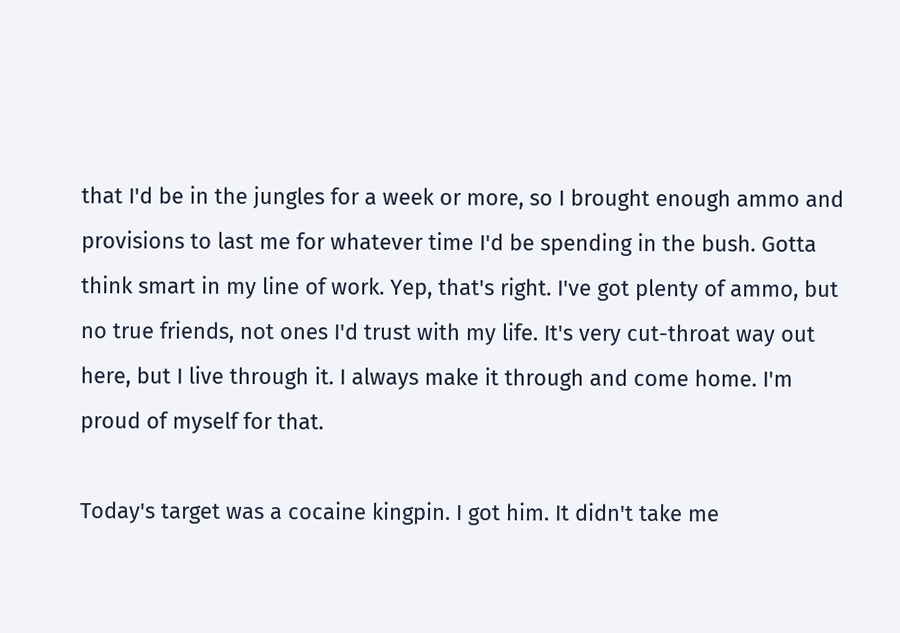that I'd be in the jungles for a week or more, so I brought enough ammo and provisions to last me for whatever time I'd be spending in the bush. Gotta think smart in my line of work. Yep, that's right. I've got plenty of ammo, but no true friends, not ones I'd trust with my life. It's very cut-throat way out here, but I live through it. I always make it through and come home. I'm proud of myself for that.

Today's target was a cocaine kingpin. I got him. It didn't take me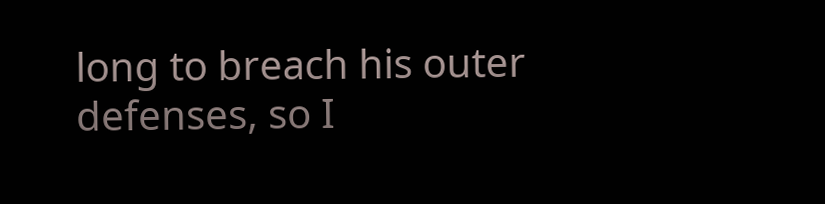long to breach his outer defenses, so I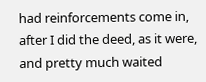had reinforcements come in, after I did the deed, as it were, and pretty much waited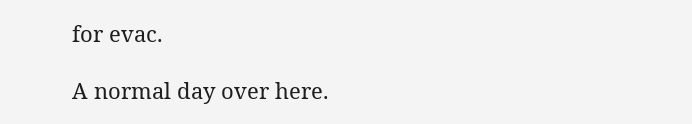for evac.

A normal day over here.